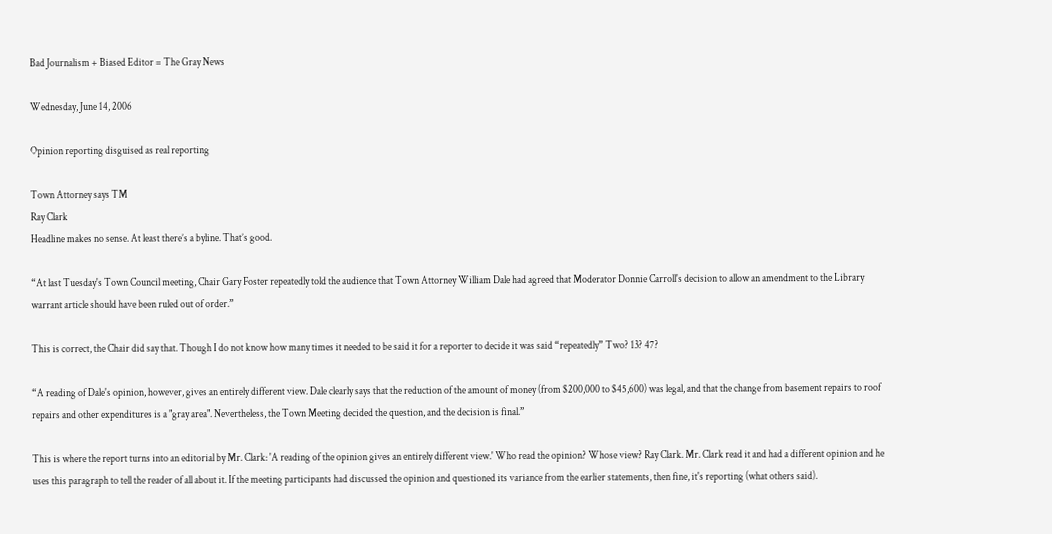Bad Journalism + Biased Editor = The Gray News

Wednesday, June 14, 2006

Opinion reporting disguised as real reporting

Town Attorney says TM
Ray Clark
Headline makes no sense. At least there’s a byline. That’s good.

“At last Tuesday's Town Council meeting, Chair Gary Foster repeatedly told the audience that Town Attorney William Dale had agreed that Moderator Donnie Carroll's decision to allow an amendment to the Library warrant article should have been ruled out of order.”

This is correct, the Chair did say that. Though I do not know how many times it needed to be said it for a reporter to decide it was said “repeatedly” Two? 13? 47?

“A reading of Dale's opinion, however, gives an entirely different view. Dale clearly says that the reduction of the amount of money (from $200,000 to $45,600) was legal, and that the change from basement repairs to roof repairs and other expenditures is a "gray area". Nevertheless, the Town Meeting decided the question, and the decision is final.”

This is where the report turns into an editorial by Mr. Clark: 'A reading of the opinion gives an entirely different view.' Who read the opinion? Whose view? Ray Clark. Mr. Clark read it and had a different opinion and he uses this paragraph to tell the reader of all about it. If the meeting participants had discussed the opinion and questioned its variance from the earlier statements, then fine, it's reporting (what others said).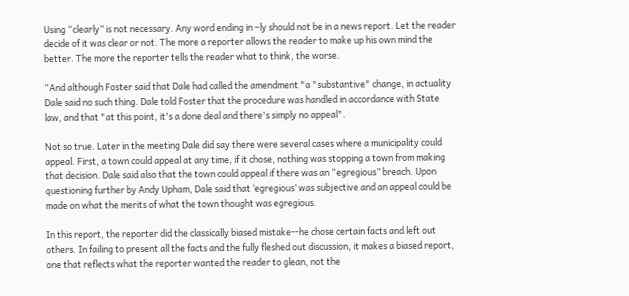Using “clearly” is not necessary. Any word ending in –ly should not be in a news report. Let the reader decide of it was clear or not. The more a reporter allows the reader to make up his own mind the better. The more the reporter tells the reader what to think, the worse.

“And although Foster said that Dale had called the amendment "a "substantive" change, in actuality Dale said no such thing. Dale told Foster that the procedure was handled in accordance with State law, and that "at this point, it's a done deal and there's simply no appeal".

Not so true. Later in the meeting Dale did say there were several cases where a municipality could appeal. First, a town could appeal at any time, if it chose, nothing was stopping a town from making that decision. Dale said also that the town could appeal if there was an “egregious” breach. Upon questioning further by Andy Upham, Dale said that ‘egregious’ was subjective and an appeal could be made on what the merits of what the town thought was egregious.

In this report, the reporter did the classically biased mistake--he chose certain facts and left out others. In failing to present all the facts and the fully fleshed out discussion, it makes a biased report, one that reflects what the reporter wanted the reader to glean, not the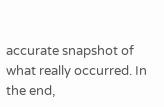accurate snapshot of what really occurred. In the end,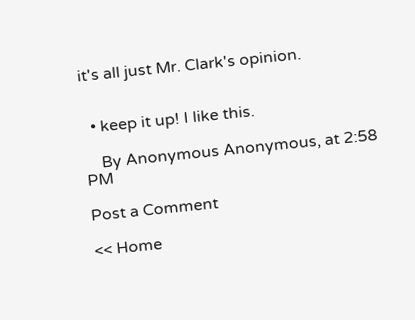it's all just Mr. Clark's opinion.


  • keep it up! I like this.

    By Anonymous Anonymous, at 2:58 PM

Post a Comment

<< Home